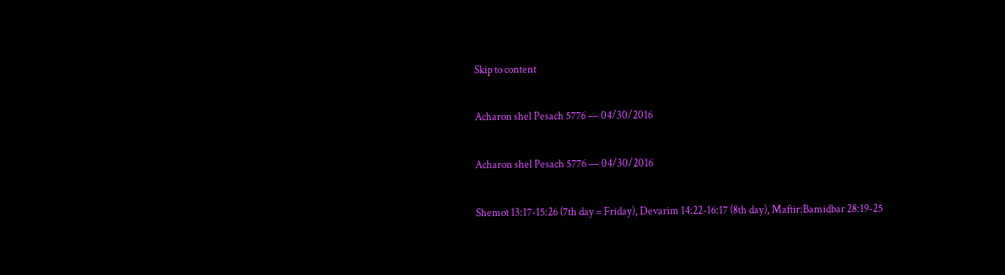Skip to content

Acharon shel Pesach 5776 — 04/30/2016

Acharon shel Pesach 5776 — 04/30/2016

Shemot 13:17-15:26 (7th day = Friday), Devarim 14:22-16:17 (8th day), Maftir:Bamidbar 28:19-25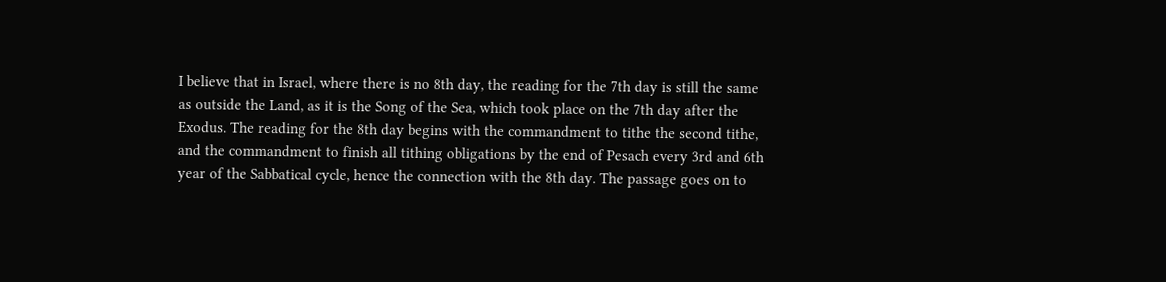I believe that in Israel, where there is no 8th day, the reading for the 7th day is still the same as outside the Land, as it is the Song of the Sea, which took place on the 7th day after the Exodus. The reading for the 8th day begins with the commandment to tithe the second tithe, and the commandment to finish all tithing obligations by the end of Pesach every 3rd and 6th year of the Sabbatical cycle, hence the connection with the 8th day. The passage goes on to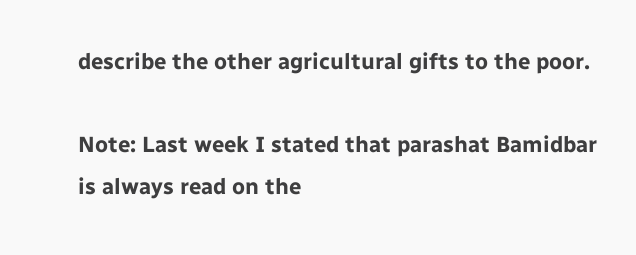describe the other agricultural gifts to the poor.

Note: Last week I stated that parashat Bamidbar is always read on the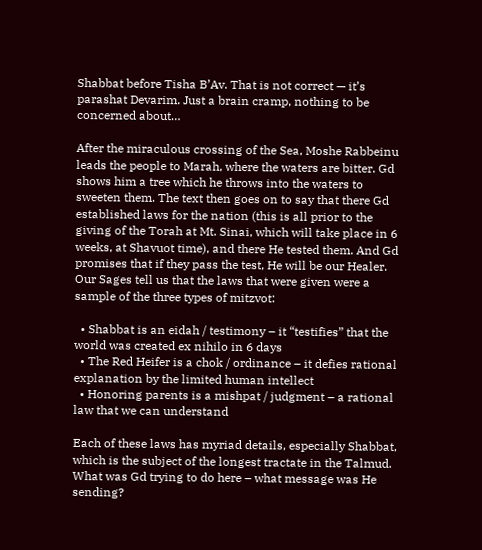Shabbat before Tisha B’Av. That is not correct — it’s parashat Devarim. Just a brain cramp, nothing to be concerned about…

After the miraculous crossing of the Sea, Moshe Rabbeinu leads the people to Marah, where the waters are bitter. Gd shows him a tree which he throws into the waters to sweeten them. The text then goes on to say that there Gd established laws for the nation (this is all prior to the giving of the Torah at Mt. Sinai, which will take place in 6 weeks, at Shavuot time), and there He tested them. And Gd promises that if they pass the test, He will be our Healer. Our Sages tell us that the laws that were given were a sample of the three types of mitzvot:

  • Shabbat is an eidah / testimony – it “testifies” that the world was created ex nihilo in 6 days
  • The Red Heifer is a chok / ordinance – it defies rational explanation by the limited human intellect
  • Honoring parents is a mishpat / judgment – a rational law that we can understand

Each of these laws has myriad details, especially Shabbat, which is the subject of the longest tractate in the Talmud. What was Gd trying to do here – what message was He sending?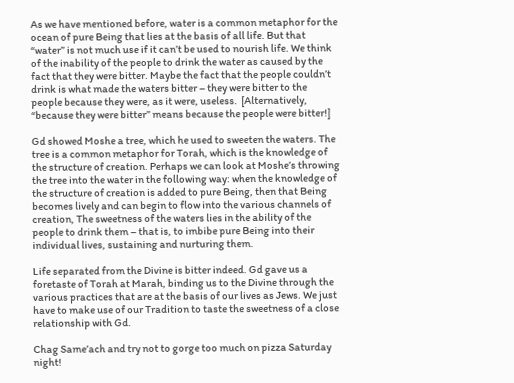As we have mentioned before, water is a common metaphor for the ocean of pure Being that lies at the basis of all life. But that “water” is not much use if it can’t be used to nourish life. We think of the inability of the people to drink the water as caused by the fact that they were bitter. Maybe the fact that the people couldn’t drink is what made the waters bitter – they were bitter to the people because they were, as it were, useless.  [Alternatively, “because they were bitter” means because the people were bitter!]

Gd showed Moshe a tree, which he used to sweeten the waters. The tree is a common metaphor for Torah, which is the knowledge of the structure of creation. Perhaps we can look at Moshe’s throwing the tree into the water in the following way: when the knowledge of the structure of creation is added to pure Being, then that Being becomes lively and can begin to flow into the various channels of creation, The sweetness of the waters lies in the ability of the people to drink them – that is, to imbibe pure Being into their individual lives, sustaining and nurturing them.

Life separated from the Divine is bitter indeed. Gd gave us a foretaste of Torah at Marah, binding us to the Divine through the various practices that are at the basis of our lives as Jews. We just have to make use of our Tradition to taste the sweetness of a close relationship with Gd.

Chag Same’ach and try not to gorge too much on pizza Saturday night!